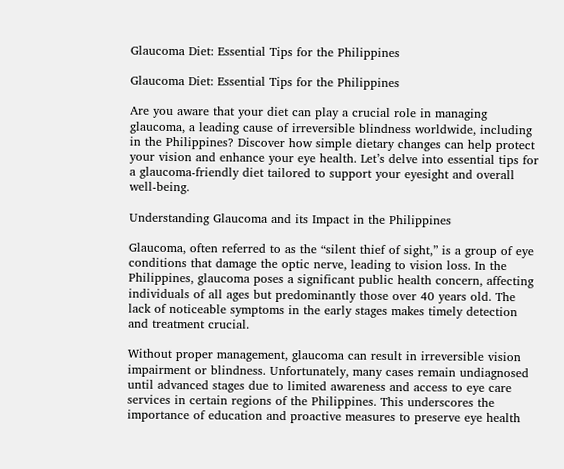Glaucoma Diet: Essential Tips for the Philippines

Glaucoma Diet: Essential Tips for the Philippines

Are you aware that your diet can play a crucial role in managing glaucoma, a leading cause of irreversible blindness worldwide, including in the Philippines? Discover how simple dietary changes can help protect your vision and enhance your eye health. Let’s delve into essential tips for a glaucoma-friendly diet tailored to support your eyesight and overall well-being.

Understanding Glaucoma and its Impact in the Philippines

Glaucoma, often referred to as the “silent thief of sight,” is a group of eye conditions that damage the optic nerve, leading to vision loss. In the Philippines, glaucoma poses a significant public health concern, affecting individuals of all ages but predominantly those over 40 years old. The lack of noticeable symptoms in the early stages makes timely detection and treatment crucial.

Without proper management, glaucoma can result in irreversible vision impairment or blindness. Unfortunately, many cases remain undiagnosed until advanced stages due to limited awareness and access to eye care services in certain regions of the Philippines. This underscores the importance of education and proactive measures to preserve eye health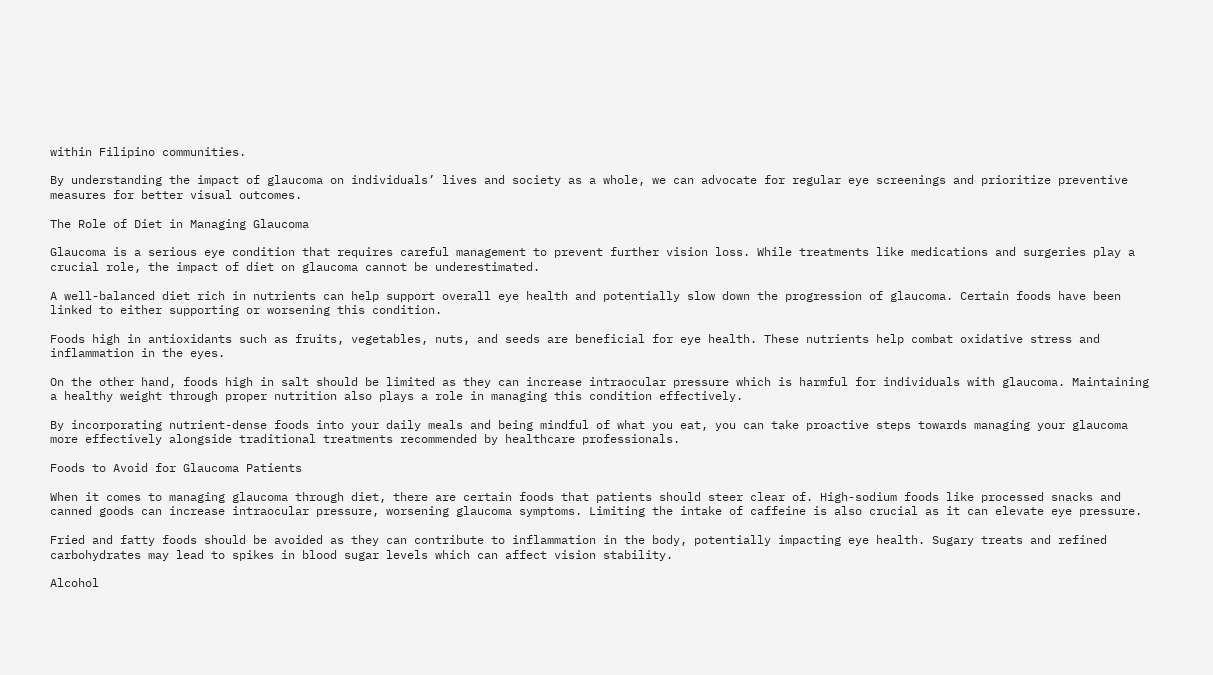within Filipino communities.

By understanding the impact of glaucoma on individuals’ lives and society as a whole, we can advocate for regular eye screenings and prioritize preventive measures for better visual outcomes.

The Role of Diet in Managing Glaucoma

Glaucoma is a serious eye condition that requires careful management to prevent further vision loss. While treatments like medications and surgeries play a crucial role, the impact of diet on glaucoma cannot be underestimated.

A well-balanced diet rich in nutrients can help support overall eye health and potentially slow down the progression of glaucoma. Certain foods have been linked to either supporting or worsening this condition.

Foods high in antioxidants such as fruits, vegetables, nuts, and seeds are beneficial for eye health. These nutrients help combat oxidative stress and inflammation in the eyes.

On the other hand, foods high in salt should be limited as they can increase intraocular pressure which is harmful for individuals with glaucoma. Maintaining a healthy weight through proper nutrition also plays a role in managing this condition effectively.

By incorporating nutrient-dense foods into your daily meals and being mindful of what you eat, you can take proactive steps towards managing your glaucoma more effectively alongside traditional treatments recommended by healthcare professionals.

Foods to Avoid for Glaucoma Patients

When it comes to managing glaucoma through diet, there are certain foods that patients should steer clear of. High-sodium foods like processed snacks and canned goods can increase intraocular pressure, worsening glaucoma symptoms. Limiting the intake of caffeine is also crucial as it can elevate eye pressure.

Fried and fatty foods should be avoided as they can contribute to inflammation in the body, potentially impacting eye health. Sugary treats and refined carbohydrates may lead to spikes in blood sugar levels which can affect vision stability.

Alcohol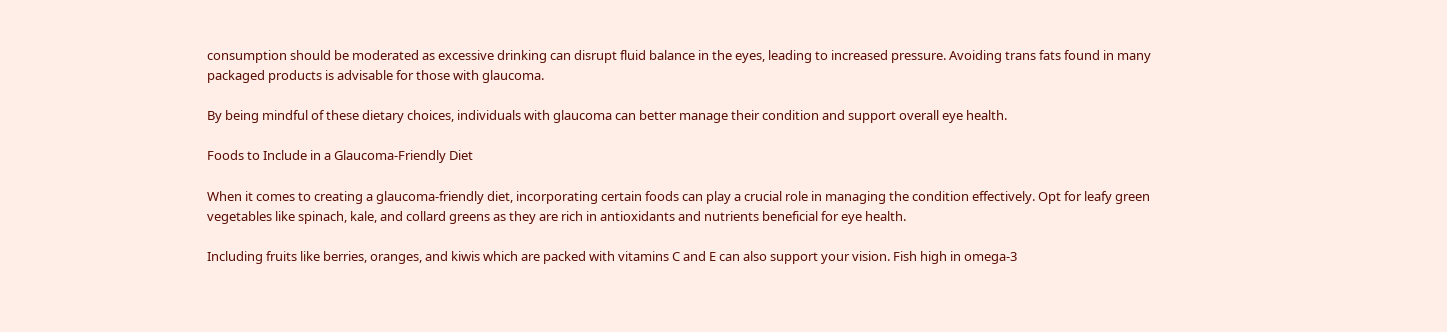consumption should be moderated as excessive drinking can disrupt fluid balance in the eyes, leading to increased pressure. Avoiding trans fats found in many packaged products is advisable for those with glaucoma.

By being mindful of these dietary choices, individuals with glaucoma can better manage their condition and support overall eye health.

Foods to Include in a Glaucoma-Friendly Diet

When it comes to creating a glaucoma-friendly diet, incorporating certain foods can play a crucial role in managing the condition effectively. Opt for leafy green vegetables like spinach, kale, and collard greens as they are rich in antioxidants and nutrients beneficial for eye health.

Including fruits like berries, oranges, and kiwis which are packed with vitamins C and E can also support your vision. Fish high in omega-3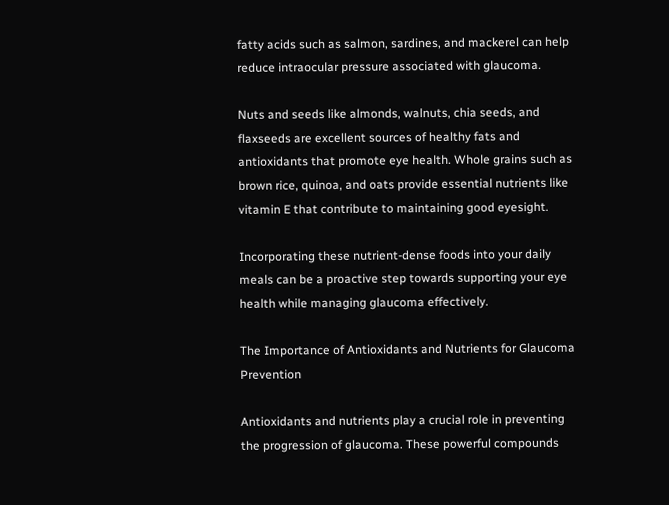fatty acids such as salmon, sardines, and mackerel can help reduce intraocular pressure associated with glaucoma.

Nuts and seeds like almonds, walnuts, chia seeds, and flaxseeds are excellent sources of healthy fats and antioxidants that promote eye health. Whole grains such as brown rice, quinoa, and oats provide essential nutrients like vitamin E that contribute to maintaining good eyesight.

Incorporating these nutrient-dense foods into your daily meals can be a proactive step towards supporting your eye health while managing glaucoma effectively.

The Importance of Antioxidants and Nutrients for Glaucoma Prevention

Antioxidants and nutrients play a crucial role in preventing the progression of glaucoma. These powerful compounds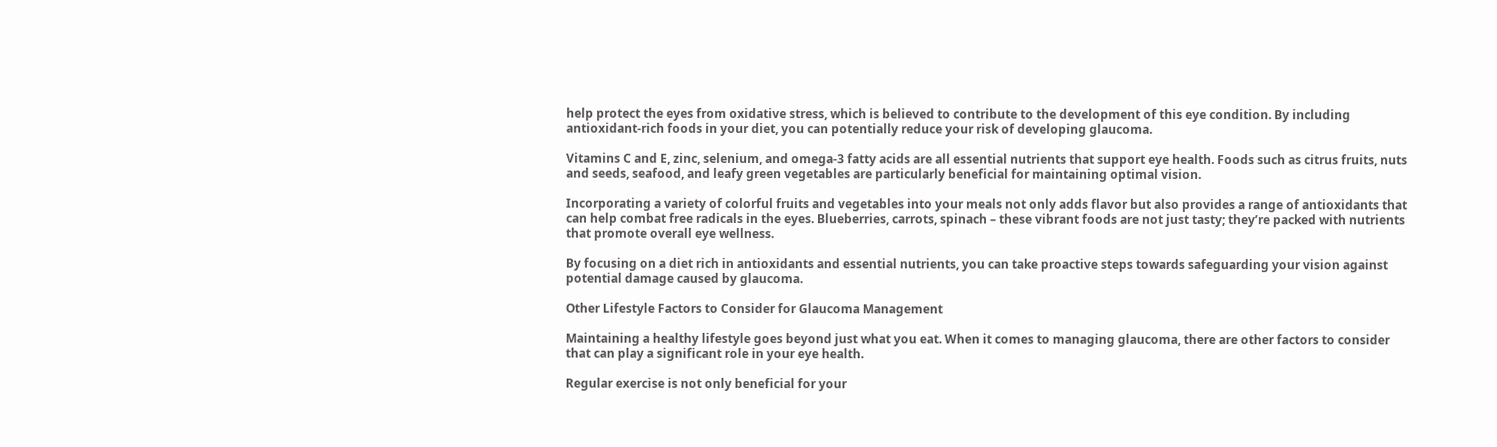help protect the eyes from oxidative stress, which is believed to contribute to the development of this eye condition. By including antioxidant-rich foods in your diet, you can potentially reduce your risk of developing glaucoma.

Vitamins C and E, zinc, selenium, and omega-3 fatty acids are all essential nutrients that support eye health. Foods such as citrus fruits, nuts and seeds, seafood, and leafy green vegetables are particularly beneficial for maintaining optimal vision.

Incorporating a variety of colorful fruits and vegetables into your meals not only adds flavor but also provides a range of antioxidants that can help combat free radicals in the eyes. Blueberries, carrots, spinach – these vibrant foods are not just tasty; they’re packed with nutrients that promote overall eye wellness.

By focusing on a diet rich in antioxidants and essential nutrients, you can take proactive steps towards safeguarding your vision against potential damage caused by glaucoma.

Other Lifestyle Factors to Consider for Glaucoma Management

Maintaining a healthy lifestyle goes beyond just what you eat. When it comes to managing glaucoma, there are other factors to consider that can play a significant role in your eye health.

Regular exercise is not only beneficial for your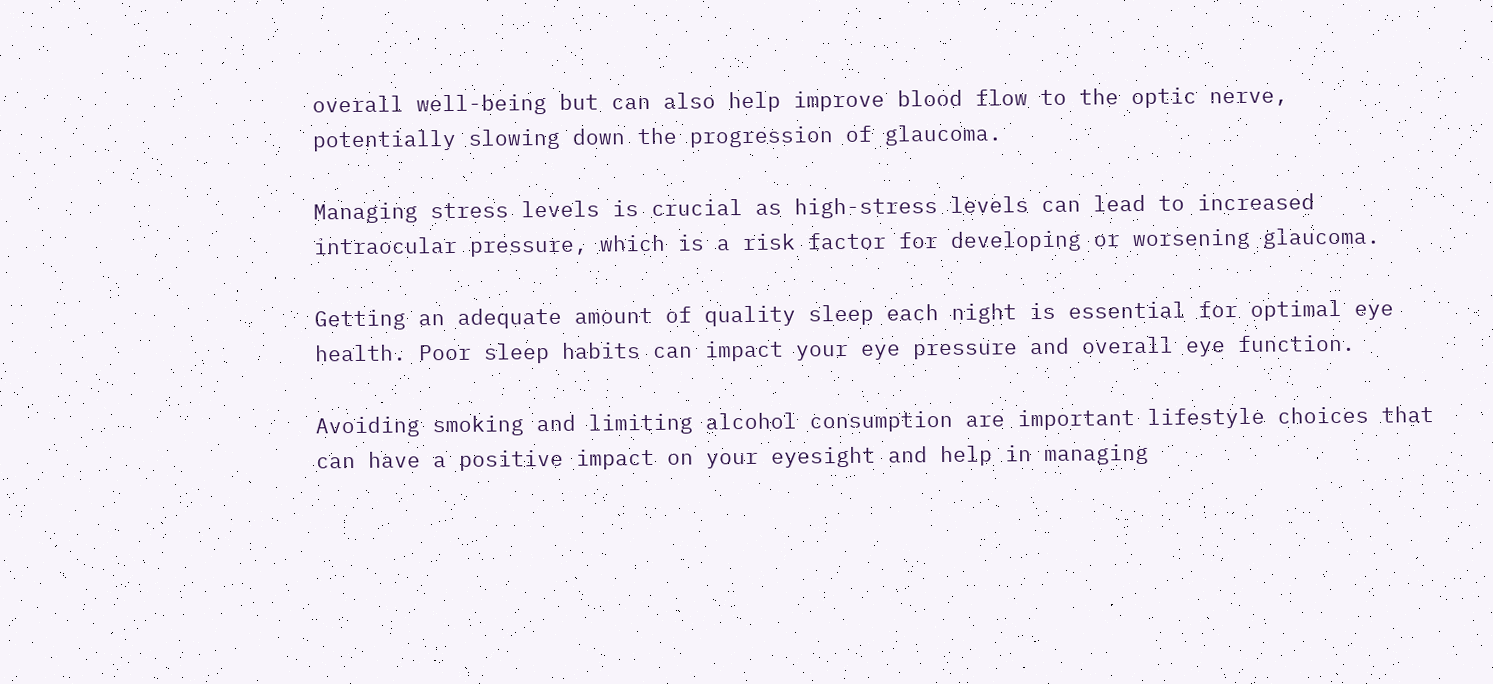overall well-being but can also help improve blood flow to the optic nerve, potentially slowing down the progression of glaucoma.

Managing stress levels is crucial as high-stress levels can lead to increased intraocular pressure, which is a risk factor for developing or worsening glaucoma.

Getting an adequate amount of quality sleep each night is essential for optimal eye health. Poor sleep habits can impact your eye pressure and overall eye function.

Avoiding smoking and limiting alcohol consumption are important lifestyle choices that can have a positive impact on your eyesight and help in managing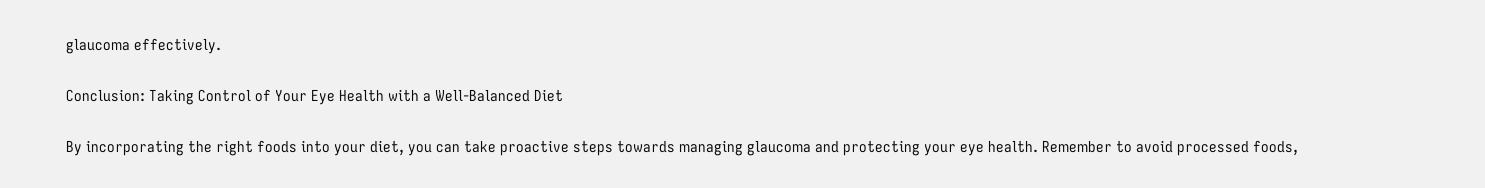glaucoma effectively.

Conclusion: Taking Control of Your Eye Health with a Well-Balanced Diet

By incorporating the right foods into your diet, you can take proactive steps towards managing glaucoma and protecting your eye health. Remember to avoid processed foods,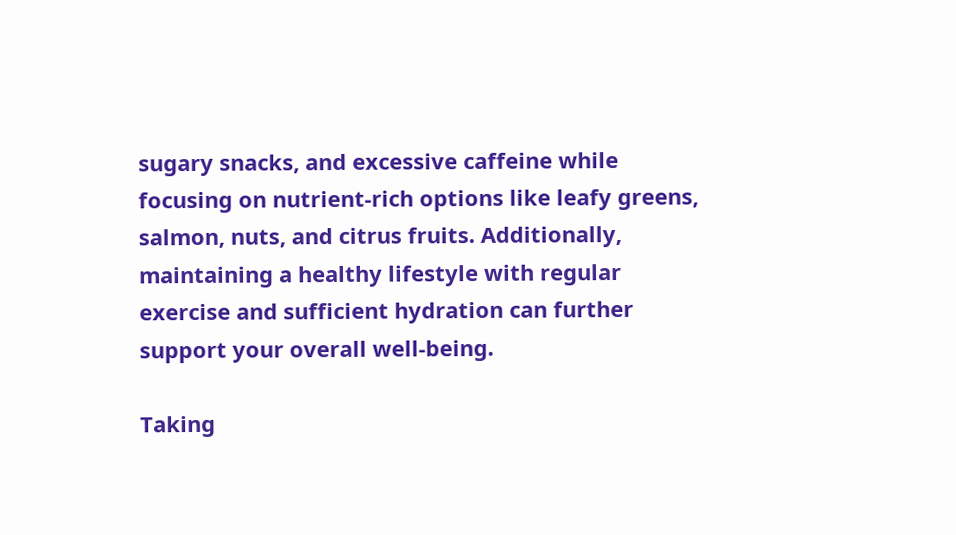sugary snacks, and excessive caffeine while focusing on nutrient-rich options like leafy greens, salmon, nuts, and citrus fruits. Additionally, maintaining a healthy lifestyle with regular exercise and sufficient hydration can further support your overall well-being.

Taking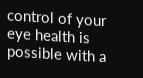control of your eye health is possible with a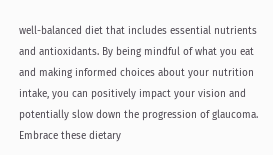well-balanced diet that includes essential nutrients and antioxidants. By being mindful of what you eat and making informed choices about your nutrition intake, you can positively impact your vision and potentially slow down the progression of glaucoma. Embrace these dietary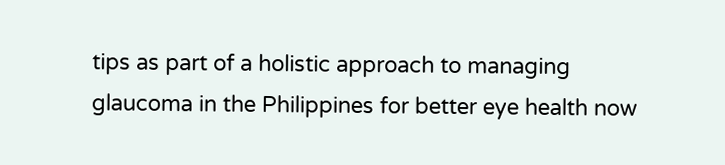tips as part of a holistic approach to managing glaucoma in the Philippines for better eye health now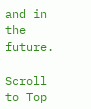and in the future.

Scroll to Top